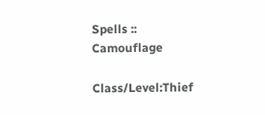Spells :: Camouflage

Class/Level:Thief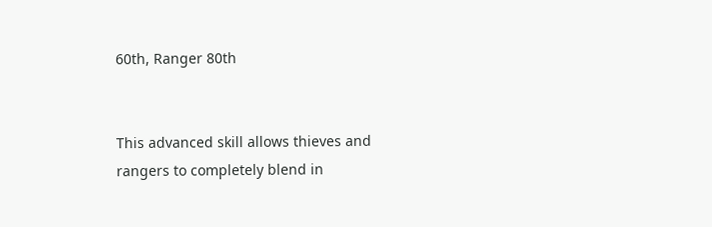60th, Ranger 80th


This advanced skill allows thieves and rangers to completely blend in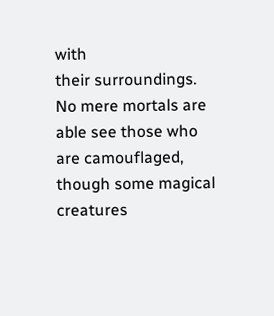with
their surroundings. No mere mortals are able see those who are camouflaged,
though some magical creatures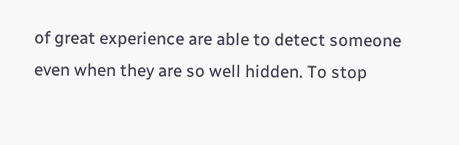of great experience are able to detect someone
even when they are so well hidden. To stop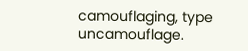camouflaging, type uncamouflage.